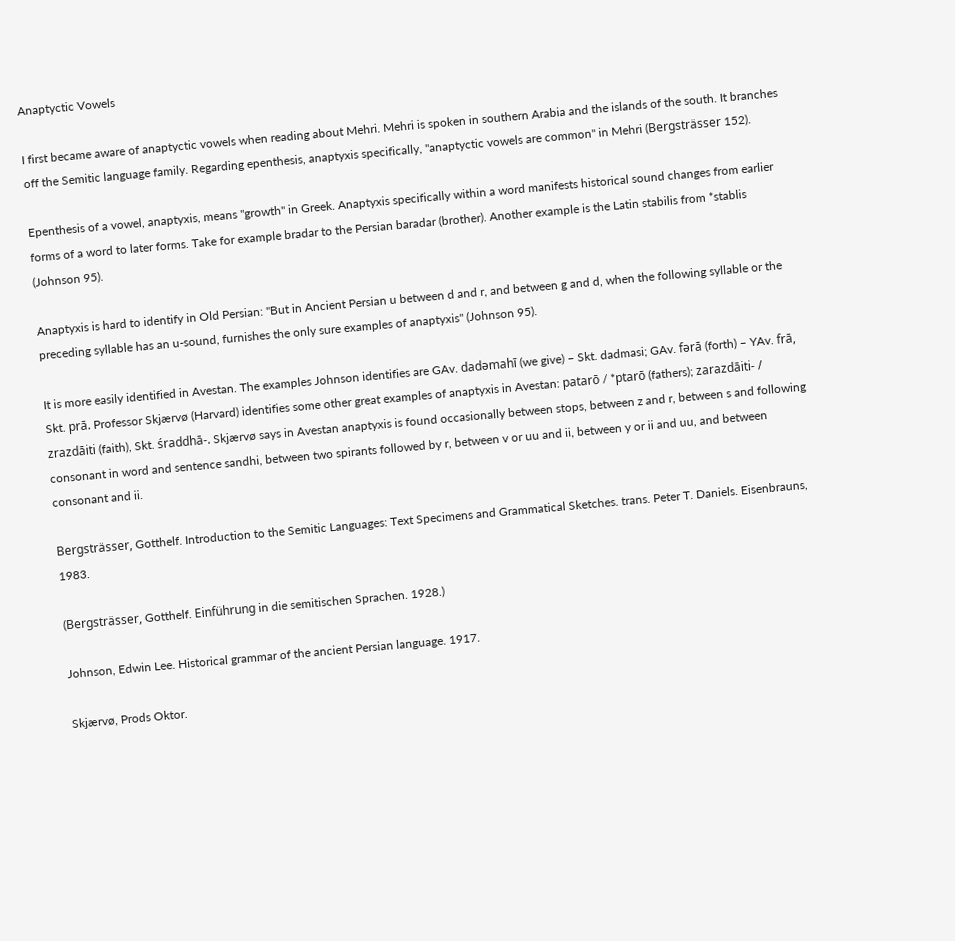Anaptyctic Vowels

I first became aware of anaptyctic vowels when reading about Mehri. Mehri is spoken in southern Arabia and the islands of the south. It branches off the Semitic language family. Regarding epenthesis, anaptyxis specifically, "anaptyctic vowels are common" in Mehri (Bergsträsser 152).

Epenthesis of a vowel, anaptyxis, means "growth" in Greek. Anaptyxis specifically within a word manifests historical sound changes from earlier forms of a word to later forms. Take for example bradar to the Persian baradar (brother). Another example is the Latin stabilis from *stablis (Johnson 95).

Anaptyxis is hard to identify in Old Persian: "But in Ancient Persian u between d and r, and between g and d, when the following syllable or the preceding syllable has an u-sound, furnishes the only sure examples of anaptyxis" (Johnson 95).

It is more easily identified in Avestan. The examples Johnson identifies are GAv. dadǝmahī (we give) – Skt. dadmasi; GAv. fǝrā (forth) – YAv. frā, Skt. prā. Professor Skjærvø (Harvard) identifies some other great examples of anaptyxis in Avestan: patarō / *ptarō (fathers); zarazdāiti- / zrazdāiti (faith), Skt. śraddhā-. Skjærvø says in Avestan anaptyxis is found occasionally between stops, between z and r, between s and following consonant in word and sentence sandhi, between two spirants followed by r, between v or uu and ii, between y or ii and uu, and between consonant and ii.

Bergsträsser, Gotthelf. Introduction to the Semitic Languages: Text Specimens and Grammatical Sketches. trans. Peter T. Daniels. Eisenbrauns, 1983.

(Bergsträsser, Gotthelf. Einführung in die semitischen Sprachen. 1928.)

Johnson, Edwin Lee. Historical grammar of the ancient Persian language. 1917.

Skjærvø, Prods Oktor.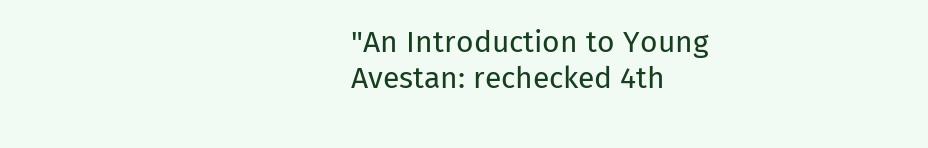"An Introduction to Young Avestan: rechecked 4th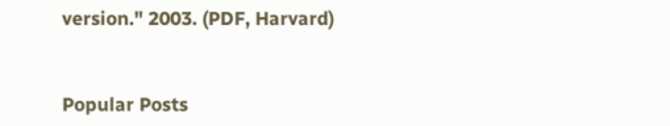version." 2003. (PDF, Harvard)


Popular Posts